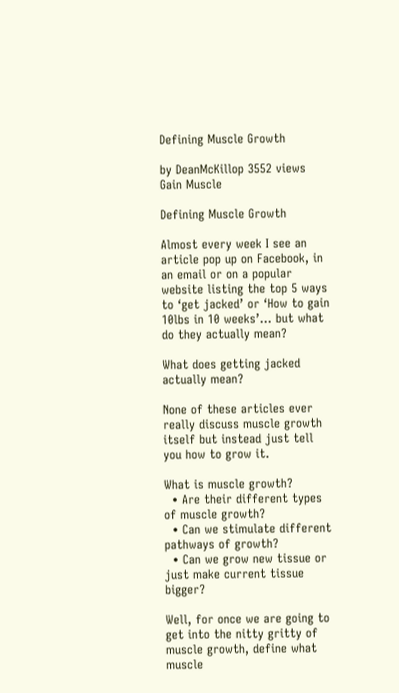Defining Muscle Growth

by DeanMcKillop 3552 views Gain Muscle

Defining Muscle Growth

Almost every week I see an article pop up on Facebook, in an email or on a popular website listing the top 5 ways to ‘get jacked’ or ‘How to gain 10lbs in 10 weeks’... but what do they actually mean?

What does getting jacked actually mean?

None of these articles ever really discuss muscle growth itself but instead just tell you how to grow it.

What is muscle growth?
  • Are their different types of muscle growth?
  • Can we stimulate different pathways of growth?
  • Can we grow new tissue or just make current tissue bigger?

Well, for once we are going to get into the nitty gritty of muscle growth, define what muscle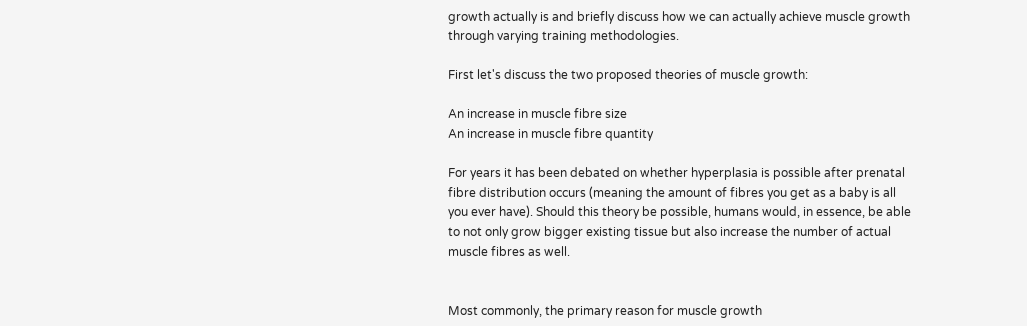growth actually is and briefly discuss how we can actually achieve muscle growth through varying training methodologies.

First let's discuss the two proposed theories of muscle growth:

An increase in muscle fibre size
An increase in muscle fibre quantity

For years it has been debated on whether hyperplasia is possible after prenatal fibre distribution occurs (meaning the amount of fibres you get as a baby is all you ever have). Should this theory be possible, humans would, in essence, be able to not only grow bigger existing tissue but also increase the number of actual muscle fibres as well.


Most commonly, the primary reason for muscle growth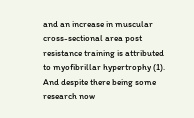and an increase in muscular cross-sectional area post resistance training is attributed to myofibrillar hypertrophy (1). And despite there being some research now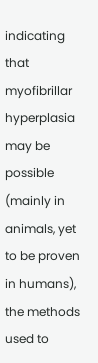indicating that myofibrillar hyperplasia may be possible (mainly in animals, yet to be proven in humans), the methods used to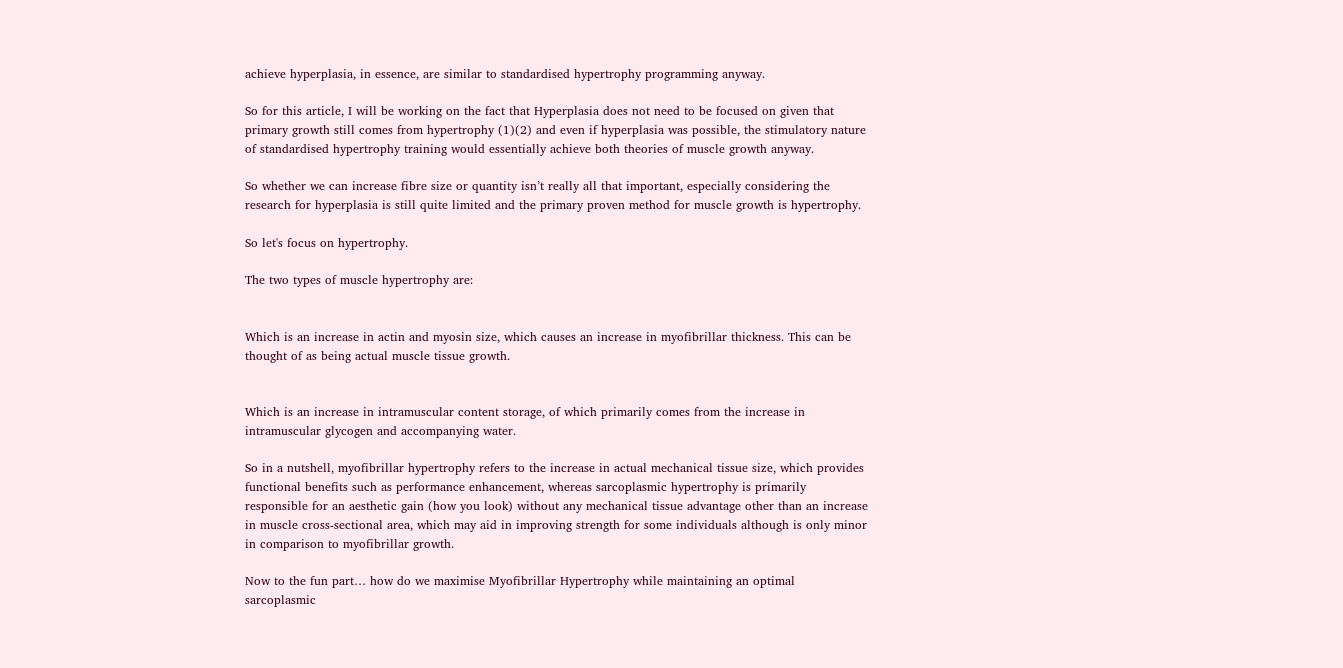achieve hyperplasia, in essence, are similar to standardised hypertrophy programming anyway.

So for this article, I will be working on the fact that Hyperplasia does not need to be focused on given that primary growth still comes from hypertrophy (1)(2) and even if hyperplasia was possible, the stimulatory nature of standardised hypertrophy training would essentially achieve both theories of muscle growth anyway.

So whether we can increase fibre size or quantity isn’t really all that important, especially considering the research for hyperplasia is still quite limited and the primary proven method for muscle growth is hypertrophy.

So let's focus on hypertrophy.

The two types of muscle hypertrophy are:


Which is an increase in actin and myosin size, which causes an increase in myofibrillar thickness. This can be thought of as being actual muscle tissue growth.


Which is an increase in intramuscular content storage, of which primarily comes from the increase in intramuscular glycogen and accompanying water.

So in a nutshell, myofibrillar hypertrophy refers to the increase in actual mechanical tissue size, which provides functional benefits such as performance enhancement, whereas sarcoplasmic hypertrophy is primarily responsible for an aesthetic gain (how you look) without any mechanical tissue advantage other than an increase in muscle cross-sectional area, which may aid in improving strength for some individuals although is only minor in comparison to myofibrillar growth.

Now to the fun part… how do we maximise Myofibrillar Hypertrophy while maintaining an optimal sarcoplasmic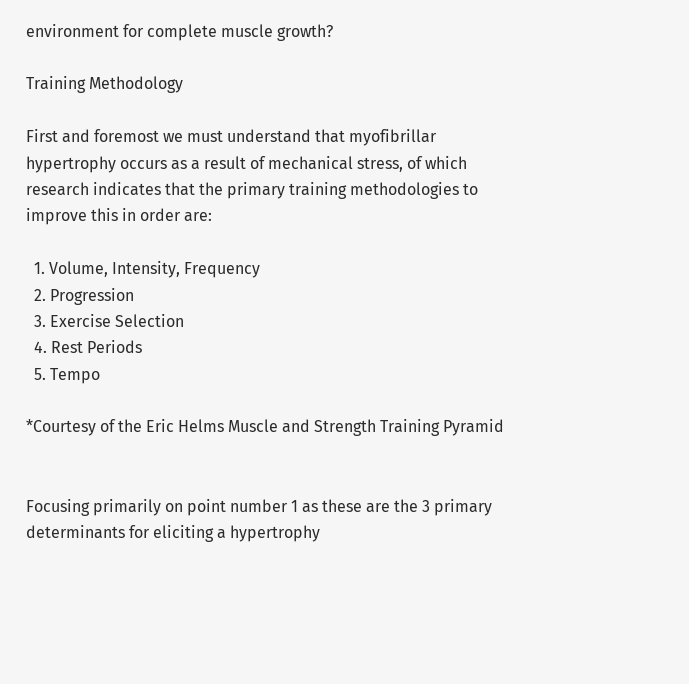environment for complete muscle growth?

Training Methodology

First and foremost we must understand that myofibrillar hypertrophy occurs as a result of mechanical stress, of which research indicates that the primary training methodologies to improve this in order are:

  1. Volume, Intensity, Frequency
  2. Progression
  3. Exercise Selection
  4. Rest Periods
  5. Tempo

*Courtesy of the Eric Helms Muscle and Strength Training Pyramid


Focusing primarily on point number 1 as these are the 3 primary determinants for eliciting a hypertrophy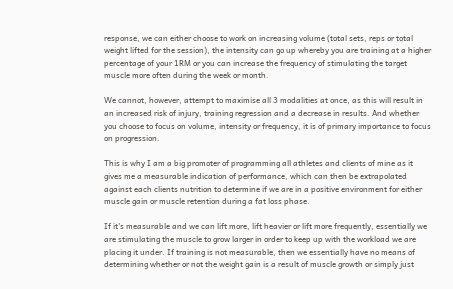response, we can either choose to work on increasing volume (total sets, reps or total weight lifted for the session), the intensity can go up whereby you are training at a higher percentage of your 1RM or you can increase the frequency of stimulating the target muscle more often during the week or month.

We cannot, however, attempt to maximise all 3 modalities at once, as this will result in an increased risk of injury, training regression and a decrease in results. And whether you choose to focus on volume, intensity or frequency, it is of primary importance to focus on progression.

This is why I am a big promoter of programming all athletes and clients of mine as it gives me a measurable indication of performance, which can then be extrapolated against each clients nutrition to determine if we are in a positive environment for either muscle gain or muscle retention during a fat loss phase.

If it's measurable and we can lift more, lift heavier or lift more frequently, essentially we are stimulating the muscle to grow larger in order to keep up with the workload we are placing it under. If training is not measurable, then we essentially have no means of determining whether or not the weight gain is a result of muscle growth or simply just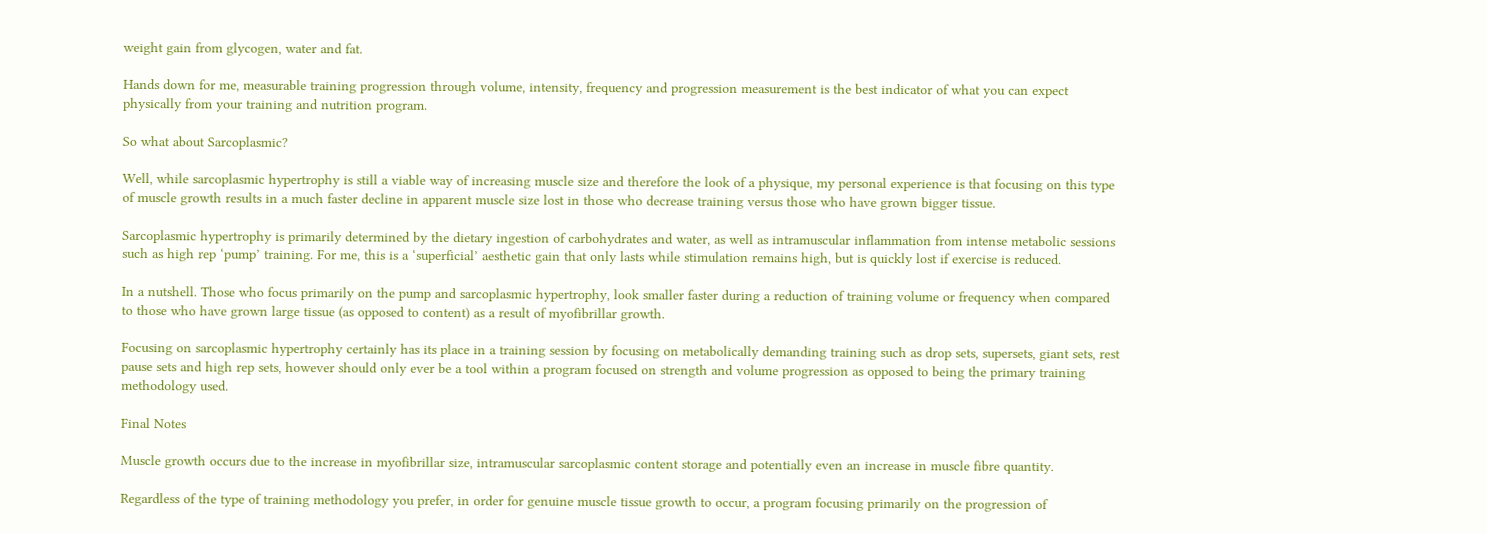weight gain from glycogen, water and fat.

Hands down for me, measurable training progression through volume, intensity, frequency and progression measurement is the best indicator of what you can expect physically from your training and nutrition program.

So what about Sarcoplasmic?

Well, while sarcoplasmic hypertrophy is still a viable way of increasing muscle size and therefore the look of a physique, my personal experience is that focusing on this type of muscle growth results in a much faster decline in apparent muscle size lost in those who decrease training versus those who have grown bigger tissue.

Sarcoplasmic hypertrophy is primarily determined by the dietary ingestion of carbohydrates and water, as well as intramuscular inflammation from intense metabolic sessions such as high rep ‘pump’ training. For me, this is a ‘superficial’ aesthetic gain that only lasts while stimulation remains high, but is quickly lost if exercise is reduced.

In a nutshell. Those who focus primarily on the pump and sarcoplasmic hypertrophy, look smaller faster during a reduction of training volume or frequency when compared to those who have grown large tissue (as opposed to content) as a result of myofibrillar growth.

Focusing on sarcoplasmic hypertrophy certainly has its place in a training session by focusing on metabolically demanding training such as drop sets, supersets, giant sets, rest pause sets and high rep sets, however should only ever be a tool within a program focused on strength and volume progression as opposed to being the primary training methodology used.

Final Notes

Muscle growth occurs due to the increase in myofibrillar size, intramuscular sarcoplasmic content storage and potentially even an increase in muscle fibre quantity.

Regardless of the type of training methodology you prefer, in order for genuine muscle tissue growth to occur, a program focusing primarily on the progression of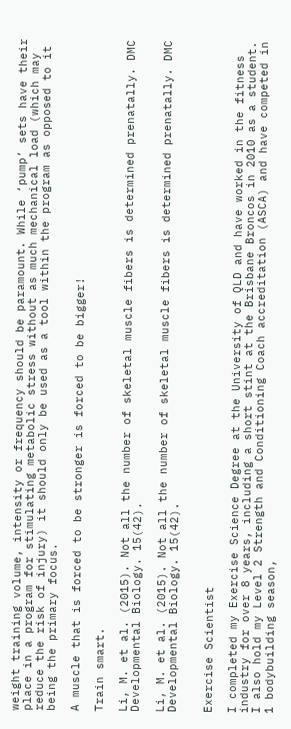weight training volume, intensity or frequency should be paramount. While ‘pump’ sets have their place in a program for stimulating metabolic stress without as much mechanical load (which may reduce the risk of injury) it should only be used as a tool within the program as opposed to it being the primary focus.

A muscle that is forced to be stronger is forced to be bigger!

Train smart.

Li, M. et al. (2015). Not all the number of skeletal muscle fibers is determined prenatally. DMC Developmental Biology. 15(42).

Li, M. et al. (2015). Not all the number of skeletal muscle fibers is determined prenatally. DMC Developmental Biology. 15(42).


Exercise Scientist

I completed my Exercise Science Degree at the University of QLD and have worked in the fitness industry for over 8 years, including a short stint at the Brisbane Broncos in 2010 as a student. I also hold my Level 2 Strength and Conditioning Coach accreditation (ASCA) and have competed in 1 bodybuilding season,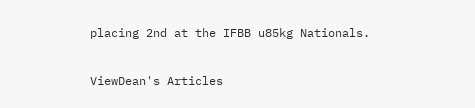placing 2nd at the IFBB u85kg Nationals.

ViewDean's Articles